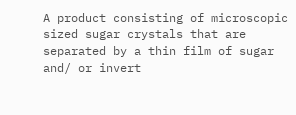A product consisting of microscopic sized sugar crystals that are separated by a thin film of sugar and/ or invert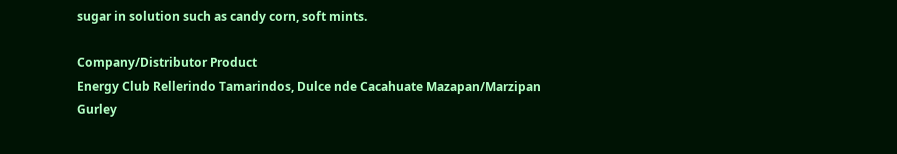sugar in solution such as candy corn, soft mints.

Company/Distributor Product
Energy Club Rellerindo Tamarindos, Dulce nde Cacahuate Mazapan/Marzipan
Gurley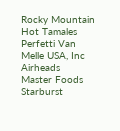Rocky Mountain Hot Tamales
Perfetti Van Melle USA, Inc Airheads
Master Foods Starburst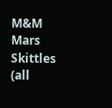M&M Mars Skittles (all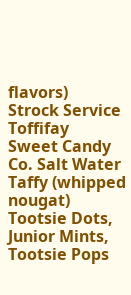flavors)
Strock Service Toffifay
Sweet Candy Co. Salt Water Taffy (whipped nougat)
Tootsie Dots, Junior Mints, Tootsie Pops